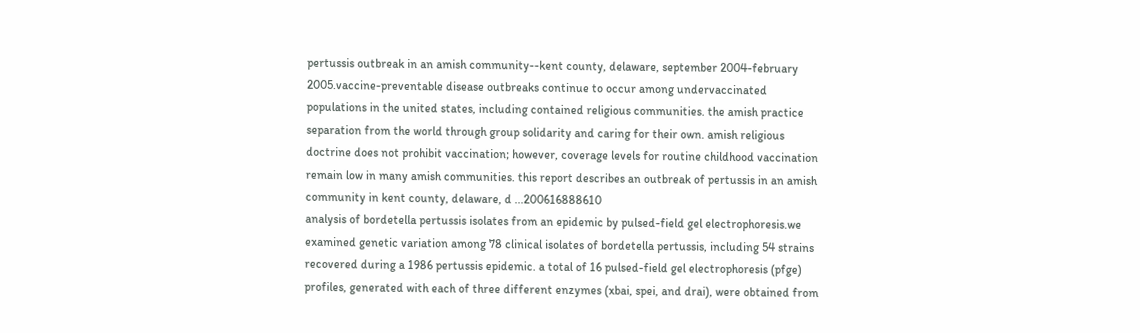pertussis outbreak in an amish community--kent county, delaware, september 2004-february 2005.vaccine-preventable disease outbreaks continue to occur among undervaccinated populations in the united states, including contained religious communities. the amish practice separation from the world through group solidarity and caring for their own. amish religious doctrine does not prohibit vaccination; however, coverage levels for routine childhood vaccination remain low in many amish communities. this report describes an outbreak of pertussis in an amish community in kent county, delaware, d ...200616888610
analysis of bordetella pertussis isolates from an epidemic by pulsed-field gel electrophoresis.we examined genetic variation among 78 clinical isolates of bordetella pertussis, including 54 strains recovered during a 1986 pertussis epidemic. a total of 16 pulsed-field gel electrophoresis (pfge) profiles, generated with each of three different enzymes (xbai, spei, and drai), were obtained from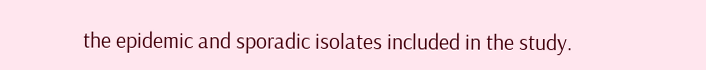the epidemic and sporadic isolates included in the study.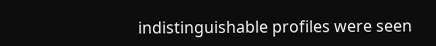indistinguishable profiles were seen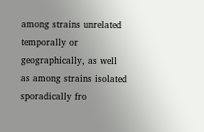among strains unrelated temporally or geographically, as well as among strains isolated sporadically fro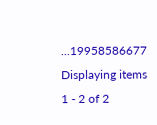...19958586677
Displaying items 1 - 2 of 2